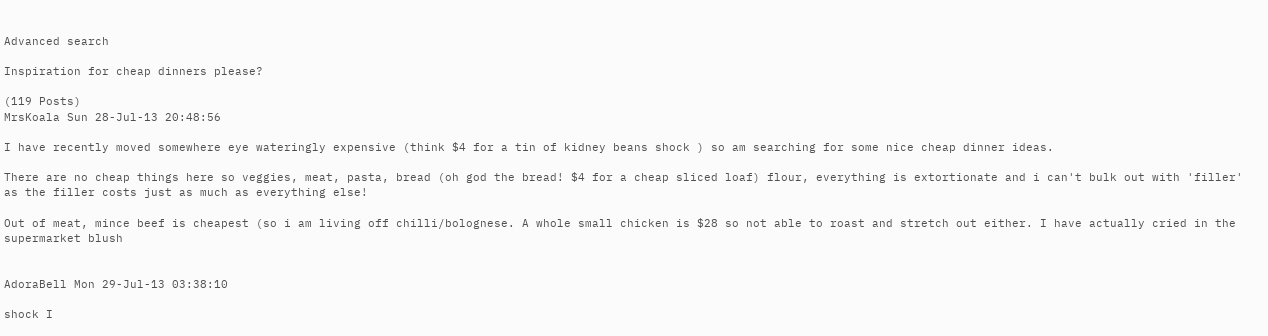Advanced search

Inspiration for cheap dinners please?

(119 Posts)
MrsKoala Sun 28-Jul-13 20:48:56

I have recently moved somewhere eye wateringly expensive (think $4 for a tin of kidney beans shock ) so am searching for some nice cheap dinner ideas.

There are no cheap things here so veggies, meat, pasta, bread (oh god the bread! $4 for a cheap sliced loaf) flour, everything is extortionate and i can't bulk out with 'filler' as the filler costs just as much as everything else!

Out of meat, mince beef is cheapest (so i am living off chilli/bolognese. A whole small chicken is $28 so not able to roast and stretch out either. I have actually cried in the supermarket blush


AdoraBell Mon 29-Jul-13 03:38:10

shock I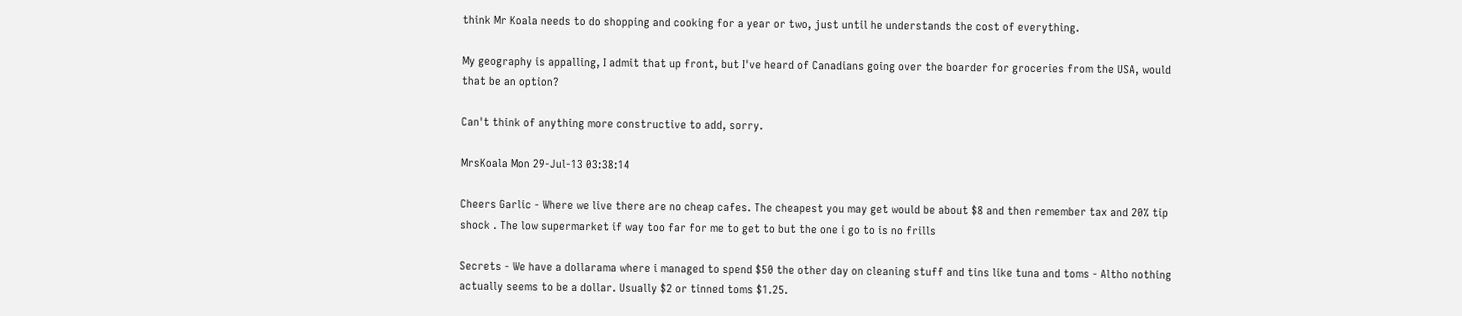think Mr Koala needs to do shopping and cooking for a year or two, just until he understands the cost of everything.

My geography is appalling, I admit that up front, but I've heard of Canadians going over the boarder for groceries from the USA, would that be an option?

Can't think of anything more constructive to add, sorry.

MrsKoala Mon 29-Jul-13 03:38:14

Cheers Garlic - Where we live there are no cheap cafes. The cheapest you may get would be about $8 and then remember tax and 20% tip shock . The low supermarket if way too far for me to get to but the one i go to is no frills

Secrets - We have a dollarama where i managed to spend $50 the other day on cleaning stuff and tins like tuna and toms - Altho nothing actually seems to be a dollar. Usually $2 or tinned toms $1.25.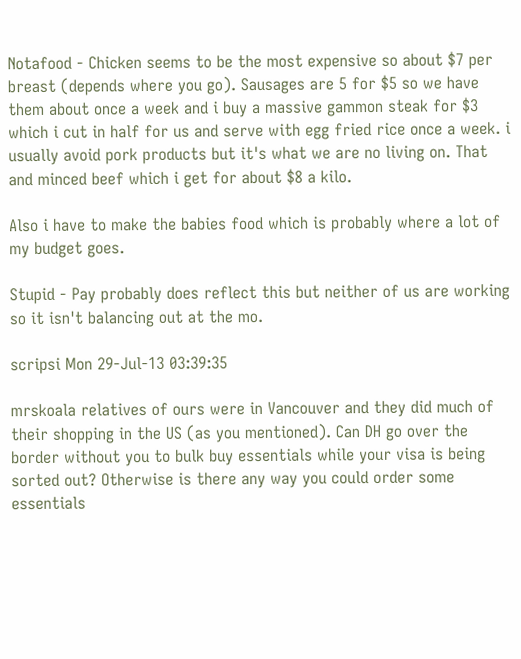Notafood - Chicken seems to be the most expensive so about $7 per breast (depends where you go). Sausages are 5 for $5 so we have them about once a week and i buy a massive gammon steak for $3 which i cut in half for us and serve with egg fried rice once a week. i usually avoid pork products but it's what we are no living on. That and minced beef which i get for about $8 a kilo.

Also i have to make the babies food which is probably where a lot of my budget goes.

Stupid - Pay probably does reflect this but neither of us are working so it isn't balancing out at the mo.

scripsi Mon 29-Jul-13 03:39:35

mrskoala relatives of ours were in Vancouver and they did much of their shopping in the US (as you mentioned). Can DH go over the border without you to bulk buy essentials while your visa is being sorted out? Otherwise is there any way you could order some essentials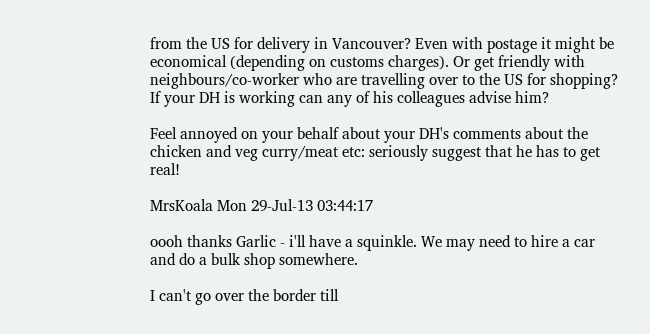from the US for delivery in Vancouver? Even with postage it might be economical (depending on customs charges). Or get friendly with neighbours/co-worker who are travelling over to the US for shopping? If your DH is working can any of his colleagues advise him?

Feel annoyed on your behalf about your DH's comments about the chicken and veg curry/meat etc: seriously suggest that he has to get real!

MrsKoala Mon 29-Jul-13 03:44:17

oooh thanks Garlic - i'll have a squinkle. We may need to hire a car and do a bulk shop somewhere.

I can't go over the border till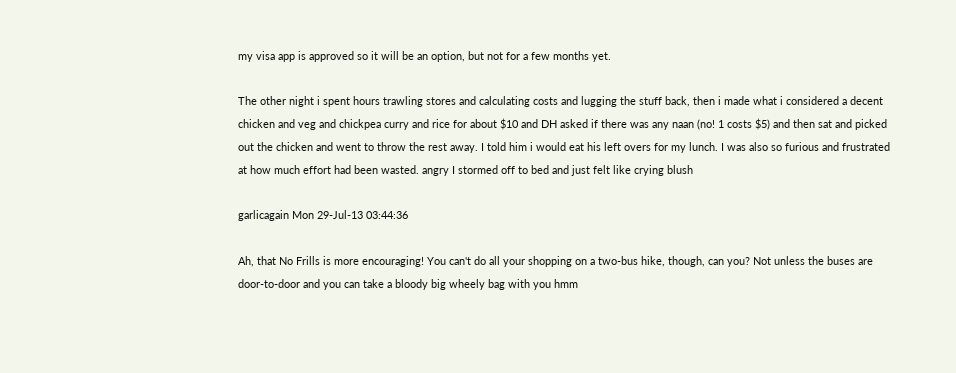my visa app is approved so it will be an option, but not for a few months yet.

The other night i spent hours trawling stores and calculating costs and lugging the stuff back, then i made what i considered a decent chicken and veg and chickpea curry and rice for about $10 and DH asked if there was any naan (no! 1 costs $5) and then sat and picked out the chicken and went to throw the rest away. I told him i would eat his left overs for my lunch. I was also so furious and frustrated at how much effort had been wasted. angry I stormed off to bed and just felt like crying blush

garlicagain Mon 29-Jul-13 03:44:36

Ah, that No Frills is more encouraging! You can't do all your shopping on a two-bus hike, though, can you? Not unless the buses are door-to-door and you can take a bloody big wheely bag with you hmm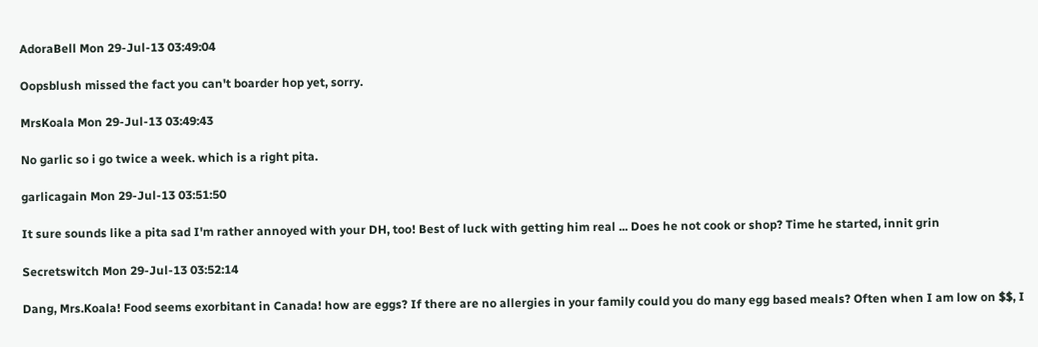AdoraBell Mon 29-Jul-13 03:49:04

Oopsblush missed the fact you can't boarder hop yet, sorry.

MrsKoala Mon 29-Jul-13 03:49:43

No garlic so i go twice a week. which is a right pita.

garlicagain Mon 29-Jul-13 03:51:50

It sure sounds like a pita sad I'm rather annoyed with your DH, too! Best of luck with getting him real ... Does he not cook or shop? Time he started, innit grin

Secretswitch Mon 29-Jul-13 03:52:14

Dang, Mrs.Koala! Food seems exorbitant in Canada! how are eggs? If there are no allergies in your family could you do many egg based meals? Often when I am low on $$, I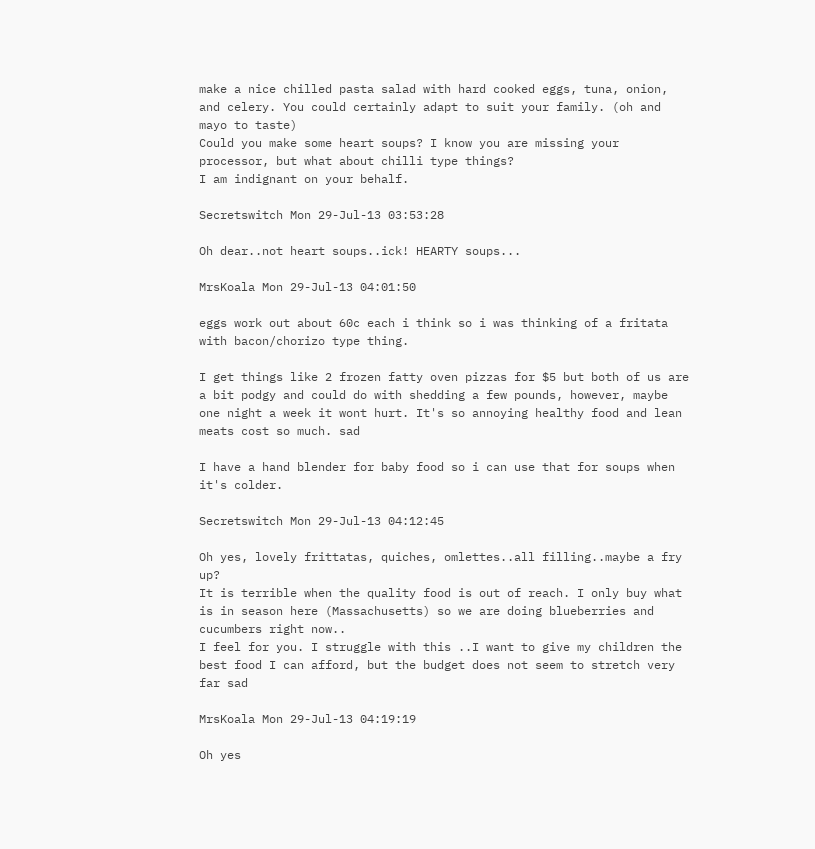make a nice chilled pasta salad with hard cooked eggs, tuna, onion, and celery. You could certainly adapt to suit your family. (oh and mayo to taste)
Could you make some heart soups? I know you are missing your processor, but what about chilli type things?
I am indignant on your behalf.

Secretswitch Mon 29-Jul-13 03:53:28

Oh dear..not heart soups..ick! HEARTY soups...

MrsKoala Mon 29-Jul-13 04:01:50

eggs work out about 60c each i think so i was thinking of a fritata with bacon/chorizo type thing.

I get things like 2 frozen fatty oven pizzas for $5 but both of us are a bit podgy and could do with shedding a few pounds, however, maybe one night a week it wont hurt. It's so annoying healthy food and lean meats cost so much. sad

I have a hand blender for baby food so i can use that for soups when it's colder.

Secretswitch Mon 29-Jul-13 04:12:45

Oh yes, lovely frittatas, quiches, omlettes..all filling..maybe a fry up?
It is terrible when the quality food is out of reach. I only buy what is in season here (Massachusetts) so we are doing blueberries and cucumbers right now..
I feel for you. I struggle with this ..I want to give my children the best food I can afford, but the budget does not seem to stretch very far sad

MrsKoala Mon 29-Jul-13 04:19:19

Oh yes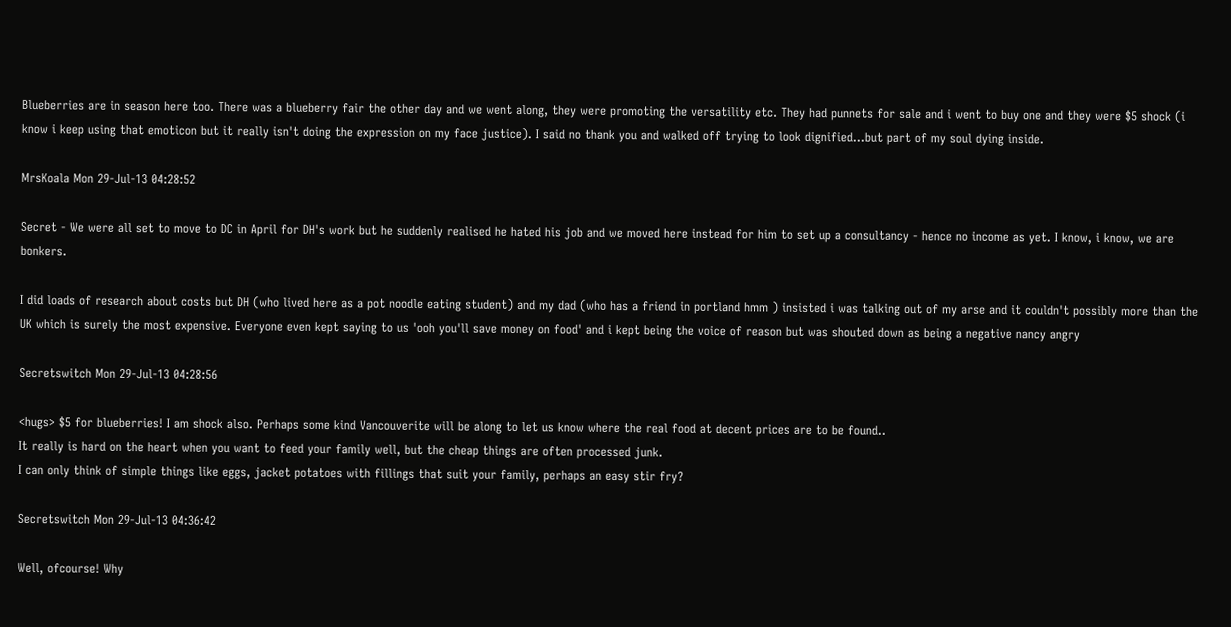Blueberries are in season here too. There was a blueberry fair the other day and we went along, they were promoting the versatility etc. They had punnets for sale and i went to buy one and they were $5 shock (i know i keep using that emoticon but it really isn't doing the expression on my face justice). I said no thank you and walked off trying to look dignified...but part of my soul dying inside.

MrsKoala Mon 29-Jul-13 04:28:52

Secret - We were all set to move to DC in April for DH's work but he suddenly realised he hated his job and we moved here instead for him to set up a consultancy - hence no income as yet. I know, i know, we are bonkers.

I did loads of research about costs but DH (who lived here as a pot noodle eating student) and my dad (who has a friend in portland hmm ) insisted i was talking out of my arse and it couldn't possibly more than the UK which is surely the most expensive. Everyone even kept saying to us 'ooh you'll save money on food' and i kept being the voice of reason but was shouted down as being a negative nancy angry

Secretswitch Mon 29-Jul-13 04:28:56

<hugs> $5 for blueberries! I am shock also. Perhaps some kind Vancouverite will be along to let us know where the real food at decent prices are to be found..
It really is hard on the heart when you want to feed your family well, but the cheap things are often processed junk.
I can only think of simple things like eggs, jacket potatoes with fillings that suit your family, perhaps an easy stir fry?

Secretswitch Mon 29-Jul-13 04:36:42

Well, ofcourse! Why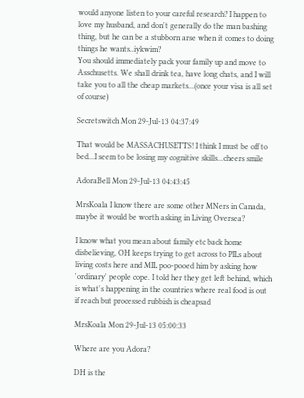would anyone listen to your careful research? I happen to love my husband, and don't generally do the man bashing thing, but he can be a stubborn arse when it comes to doing things he wants..iykwim?
You should immediately pack your family up and move to Asschusetts. We shall drink tea, have long chats, and I will take you to all the cheap markets...(once your visa is all set of course)

Secretswitch Mon 29-Jul-13 04:37:49

That would be MASSACHUSETTS! I think I must be off to bed...I seem to be losing my cognitive skills...cheers smile

AdoraBell Mon 29-Jul-13 04:43:45

MrsKoala I know there are some other MNers in Canada, maybe it would be worth asking in Living Oversea?

I know what you mean about family etc back home disbelieving, OH keeps trying to get across to PILs about living costs here and MIL poo-pooed him by asking how 'ordinary' people cope. I told her they get left behind, which is what's happening in the countries where real food is out if reach but processed rubbish is cheapsad

MrsKoala Mon 29-Jul-13 05:00:33

Where are you Adora?

DH is the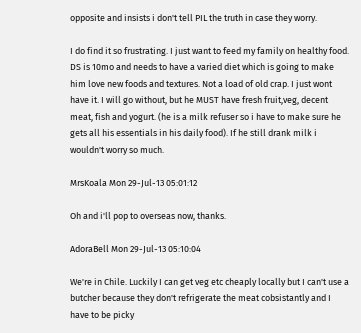opposite and insists i don't tell PIL the truth in case they worry.

I do find it so frustrating. I just want to feed my family on healthy food. DS is 10mo and needs to have a varied diet which is going to make him love new foods and textures. Not a load of old crap. I just wont have it. I will go without, but he MUST have fresh fruit,veg, decent meat, fish and yogurt. (he is a milk refuser so i have to make sure he gets all his essentials in his daily food). If he still drank milk i wouldn't worry so much.

MrsKoala Mon 29-Jul-13 05:01:12

Oh and i'll pop to overseas now, thanks.

AdoraBell Mon 29-Jul-13 05:10:04

We're in Chile. Luckily I can get veg etc cheaply locally but I can't use a butcher because they don't refrigerate the meat cobsistantly and I have to be picky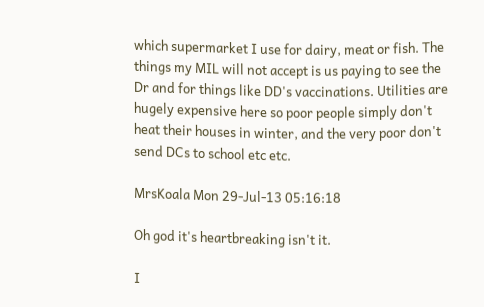which supermarket I use for dairy, meat or fish. The things my MIL will not accept is us paying to see the Dr and for things like DD's vaccinations. Utilities are hugely expensive here so poor people simply don't heat their houses in winter, and the very poor don't send DCs to school etc etc.

MrsKoala Mon 29-Jul-13 05:16:18

Oh god it's heartbreaking isn't it.

I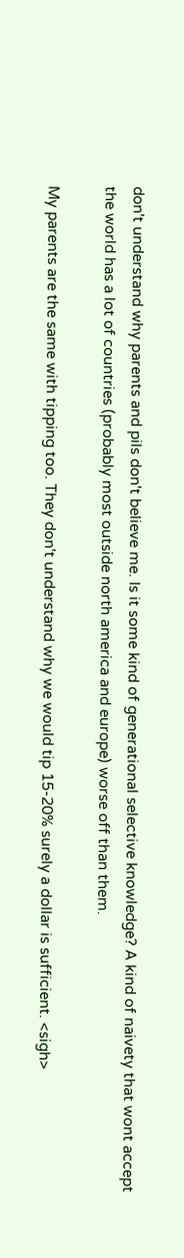don't understand why parents and pils don't believe me. Is it some kind of generational selective knowledge? A kind of naivety that wont accept the world has a lot of countries (probably most outside north america and europe) worse off than them.

My parents are the same with tipping too. They don't understand why we would tip 15-20% surely a dollar is sufficient. <sigh>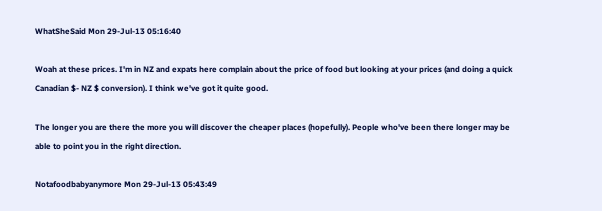WhatSheSaid Mon 29-Jul-13 05:16:40

Woah at these prices. I'm in NZ and expats here complain about the price of food but looking at your prices (and doing a quick Canadian $- NZ $ conversion). I think we've got it quite good.

The longer you are there the more you will discover the cheaper places (hopefully). People who've been there longer may be able to point you in the right direction.

Notafoodbabyanymore Mon 29-Jul-13 05:43:49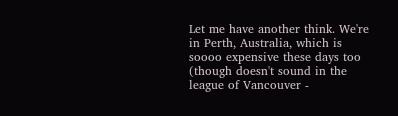Let me have another think. We're in Perth, Australia, which is soooo expensive these days too (though doesn't sound in the league of Vancouver -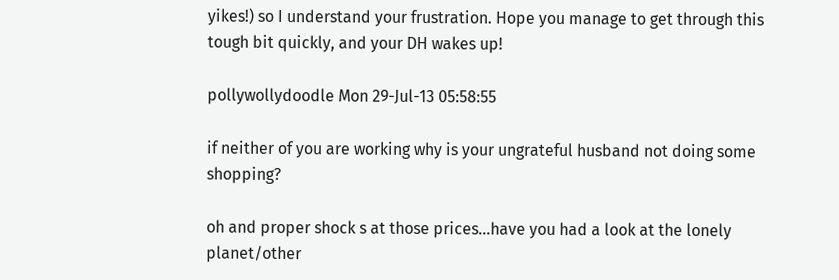yikes!) so I understand your frustration. Hope you manage to get through this tough bit quickly, and your DH wakes up!

pollywollydoodle Mon 29-Jul-13 05:58:55

if neither of you are working why is your ungrateful husband not doing some shopping?

oh and proper shock s at those prices...have you had a look at the lonely planet/other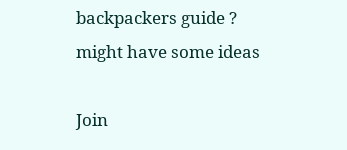backpackers guide ? might have some ideas

Join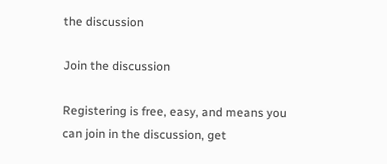the discussion

Join the discussion

Registering is free, easy, and means you can join in the discussion, get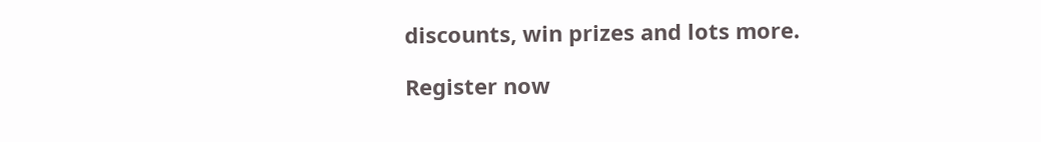discounts, win prizes and lots more.

Register now